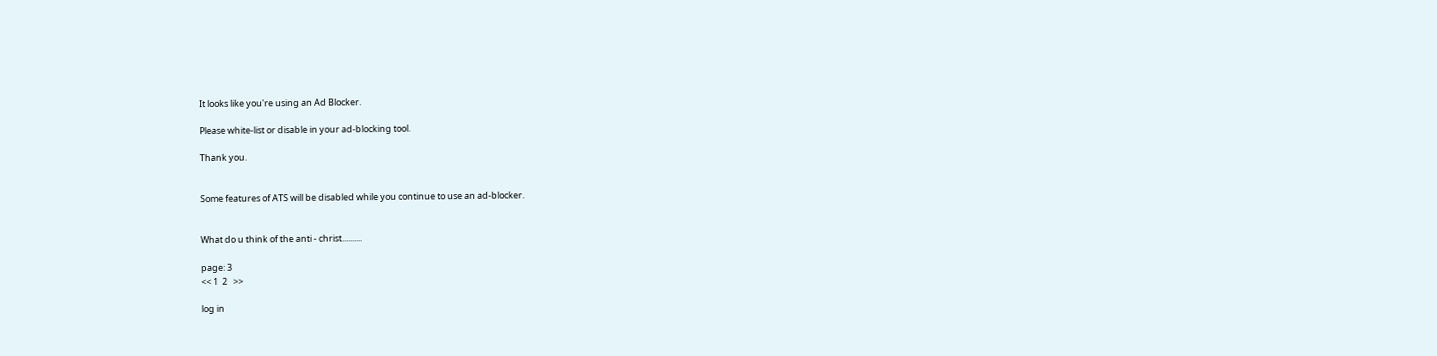It looks like you're using an Ad Blocker.

Please white-list or disable in your ad-blocking tool.

Thank you.


Some features of ATS will be disabled while you continue to use an ad-blocker.


What do u think of the anti - christ..........

page: 3
<< 1  2   >>

log in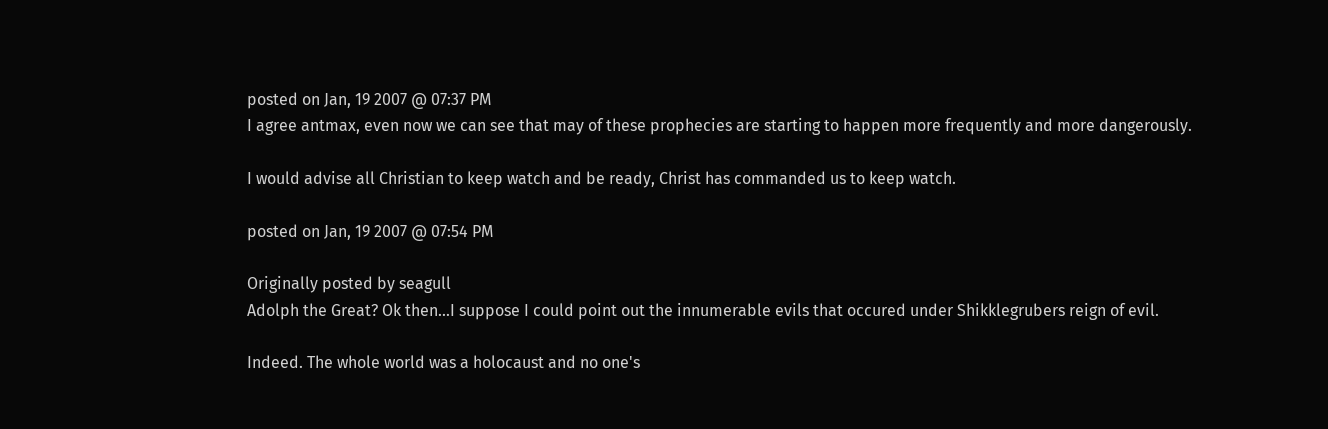posted on Jan, 19 2007 @ 07:37 PM
I agree antmax, even now we can see that may of these prophecies are starting to happen more frequently and more dangerously.

I would advise all Christian to keep watch and be ready, Christ has commanded us to keep watch.

posted on Jan, 19 2007 @ 07:54 PM

Originally posted by seagull
Adolph the Great? Ok then...I suppose I could point out the innumerable evils that occured under Shikklegrubers reign of evil.

Indeed. The whole world was a holocaust and no one's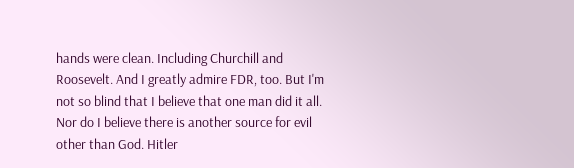hands were clean. Including Churchill and Roosevelt. And I greatly admire FDR, too. But I'm not so blind that I believe that one man did it all. Nor do I believe there is another source for evil other than God. Hitler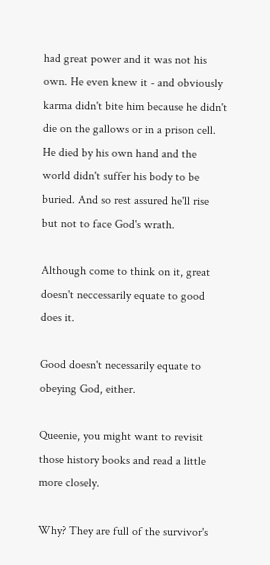had great power and it was not his own. He even knew it - and obviously karma didn't bite him because he didn't die on the gallows or in a prison cell. He died by his own hand and the world didn't suffer his body to be buried. And so rest assured he'll rise but not to face God's wrath.

Although come to think on it, great doesn't neccessarily equate to good does it.

Good doesn't necessarily equate to obeying God, either.

Queenie, you might want to revisit those history books and read a little more closely.

Why? They are full of the survivor's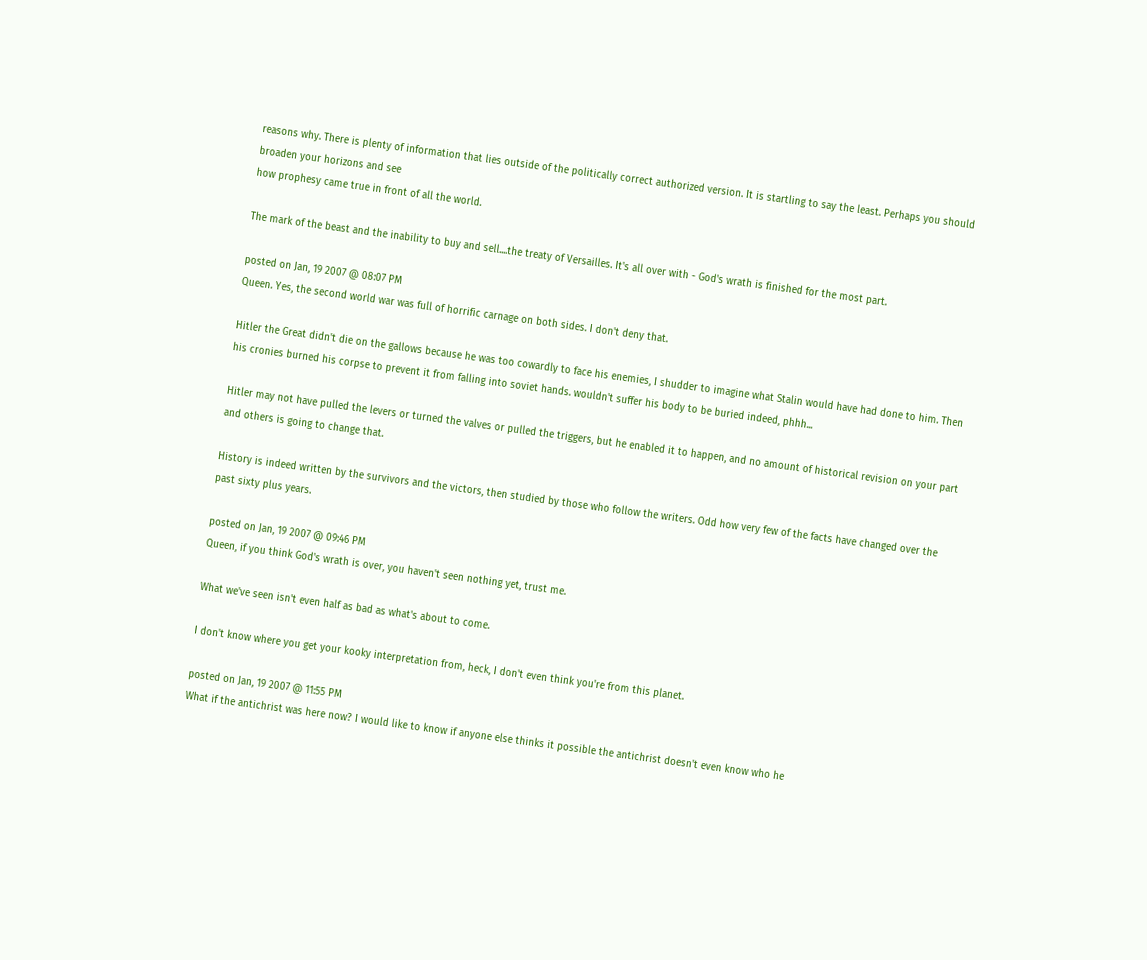reasons why. There is plenty of information that lies outside of the politically correct authorized version. It is startling to say the least. Perhaps you should broaden your horizons and see
how prophesy came true in front of all the world.

The mark of the beast and the inability to buy and sell....the treaty of Versailles. It's all over with - God's wrath is finished for the most part.

posted on Jan, 19 2007 @ 08:07 PM
Queen. Yes, the second world war was full of horrific carnage on both sides. I don't deny that.

Hitler the Great didn't die on the gallows because he was too cowardly to face his enemies, I shudder to imagine what Stalin would have had done to him. Then his cronies burned his corpse to prevent it from falling into soviet hands. wouldn't suffer his body to be buried indeed, phhh...

Hitler may not have pulled the levers or turned the valves or pulled the triggers, but he enabled it to happen, and no amount of historical revision on your part and others is going to change that.

History is indeed written by the survivors and the victors, then studied by those who follow the writers. Odd how very few of the facts have changed over the past sixty plus years.

posted on Jan, 19 2007 @ 09:46 PM
Queen, if you think God's wrath is over, you haven't seen nothing yet, trust me.

What we've seen isn't even half as bad as what's about to come.

I don't know where you get your kooky interpretation from, heck, I don't even think you're from this planet.

posted on Jan, 19 2007 @ 11:55 PM
What if the antichrist was here now? I would like to know if anyone else thinks it possible the antichrist doesn't even know who he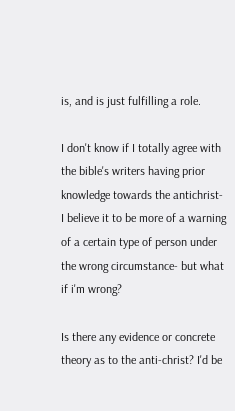is, and is just fulfilling a role.

I don't know if I totally agree with the bible's writers having prior knowledge towards the antichrist- I believe it to be more of a warning of a certain type of person under the wrong circumstance- but what if i'm wrong?

Is there any evidence or concrete theory as to the anti-christ? I'd be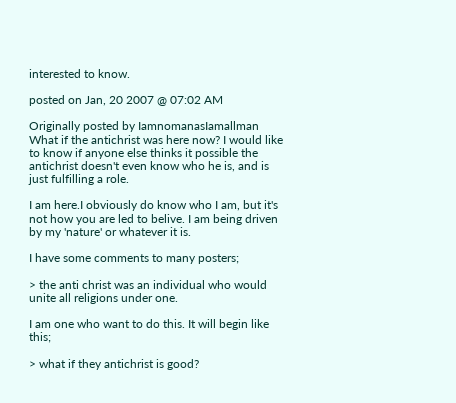interested to know.

posted on Jan, 20 2007 @ 07:02 AM

Originally posted by IamnomanasIamallman
What if the antichrist was here now? I would like to know if anyone else thinks it possible the antichrist doesn't even know who he is, and is just fulfilling a role.

I am here.I obviously do know who I am, but it's not how you are led to belive. I am being driven by my 'nature' or whatever it is.

I have some comments to many posters;

> the anti christ was an individual who would unite all religions under one.

I am one who want to do this. It will begin like this;

> what if they antichrist is good?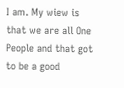I am. My wiew is that we are all One People and that got to be a good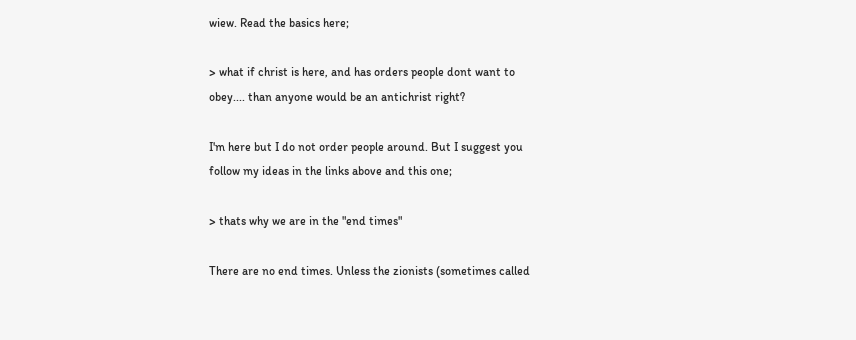wiew. Read the basics here;

> what if christ is here, and has orders people dont want to obey.... than anyone would be an antichrist right?

I'm here but I do not order people around. But I suggest you follow my ideas in the links above and this one;

> thats why we are in the "end times"

There are no end times. Unless the zionists (sometimes called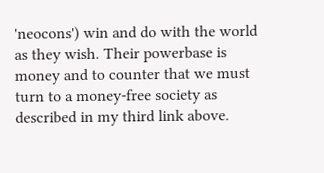'neocons') win and do with the world as they wish. Their powerbase is money and to counter that we must turn to a money-free society as described in my third link above.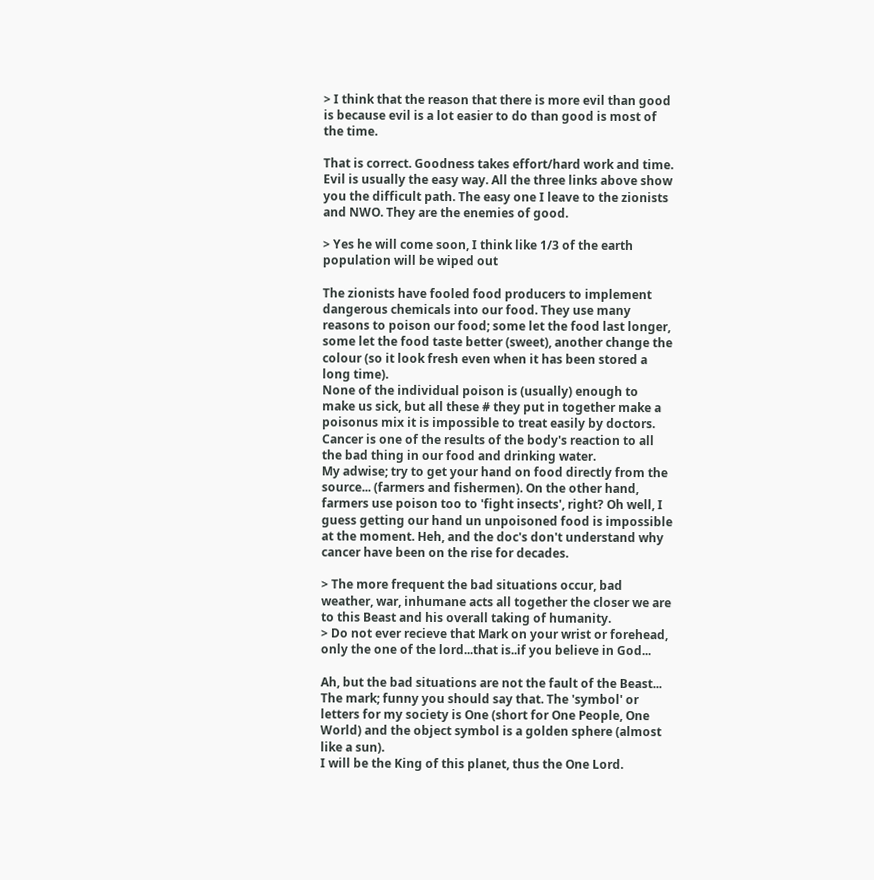> I think that the reason that there is more evil than good is because evil is a lot easier to do than good is most of the time.

That is correct. Goodness takes effort/hard work and time. Evil is usually the easy way. All the three links above show you the difficult path. The easy one I leave to the zionists and NWO. They are the enemies of good.

> Yes he will come soon, I think like 1/3 of the earth population will be wiped out

The zionists have fooled food producers to implement dangerous chemicals into our food. They use many reasons to poison our food; some let the food last longer, some let the food taste better (sweet), another change the colour (so it look fresh even when it has been stored a long time).
None of the individual poison is (usually) enough to make us sick, but all these # they put in together make a poisonus mix it is impossible to treat easily by doctors. Cancer is one of the results of the body's reaction to all the bad thing in our food and drinking water.
My adwise; try to get your hand on food directly from the source... (farmers and fishermen). On the other hand, farmers use poison too to 'fight insects', right? Oh well, I guess getting our hand un unpoisoned food is impossible at the moment. Heh, and the doc's don't understand why cancer have been on the rise for decades.

> The more frequent the bad situations occur, bad weather, war, inhumane acts all together the closer we are to this Beast and his overall taking of humanity.
> Do not ever recieve that Mark on your wrist or forehead, only the one of the lord...that is..if you believe in God...

Ah, but the bad situations are not the fault of the Beast...
The mark; funny you should say that. The 'symbol' or letters for my society is One (short for One People, One World) and the object symbol is a golden sphere (almost like a sun).
I will be the King of this planet, thus the One Lord.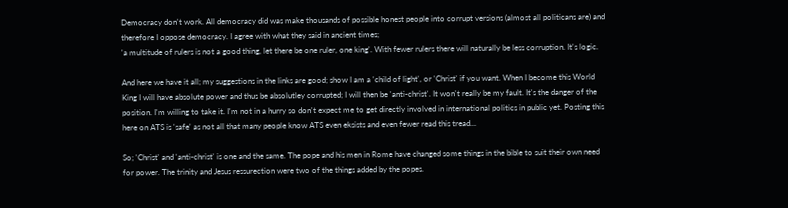Democracy don't work. All democracy did was make thousands of possible honest people into corrupt versions (almost all politicans are) and therefore I oppose democracy. I agree with what they said in ancient times;
'a multitude of rulers is not a good thing, let there be one ruler, one king'. With fewer rulers there will naturally be less corruption. It's logic.

And here we have it all; my suggestions in the links are good; show I am a 'child of light', or 'Christ' if you want. When I become this World King I will have absolute power and thus be absolutley corrupted; I will then be 'anti-christ'. It won't really be my fault. It's the danger of the position. I'm willing to take it. I'm not in a hurry so don't expect me to get directly involved in international politics in public yet. Posting this here on ATS is 'safe' as not all that many people know ATS even eksists and even fewer read this tread...

So; 'Christ' and 'anti-christ' is one and the same. The pope and his men in Rome have changed some things in the bible to suit their own need for power. The trinity and Jesus ressurection were two of the things added by the popes.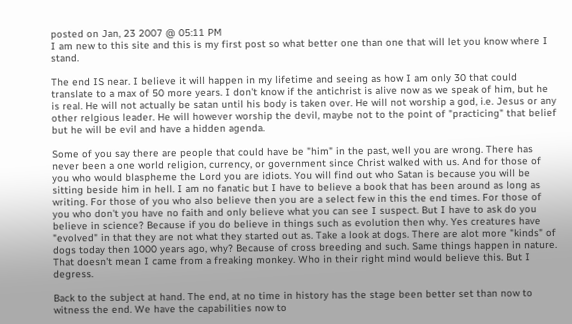posted on Jan, 23 2007 @ 05:11 PM
I am new to this site and this is my first post so what better one than one that will let you know where I stand.

The end IS near. I believe it will happen in my lifetime and seeing as how I am only 30 that could translate to a max of 50 more years. I don't know if the antichrist is alive now as we speak of him, but he is real. He will not actually be satan until his body is taken over. He will not worship a god, i.e. Jesus or any other relgious leader. He will however worship the devil, maybe not to the point of "practicing" that belief but he will be evil and have a hidden agenda.

Some of you say there are people that could have be "him" in the past, well you are wrong. There has never been a one world religion, currency, or government since Christ walked with us. And for those of you who would blaspheme the Lord you are idiots. You will find out who Satan is because you will be sitting beside him in hell. I am no fanatic but I have to believe a book that has been around as long as writing. For those of you who also believe then you are a select few in this the end times. For those of you who don't you have no faith and only believe what you can see I suspect. But I have to ask do you believe in science? Because if you do believe in things such as evolution then why. Yes creatures have "evolved" in that they are not what they started out as. Take a look at dogs. There are alot more "kinds" of dogs today then 1000 years ago, why? Because of cross breeding and such. Same things happen in nature. That doesn't mean I came from a freaking monkey. Who in their right mind would believe this. But I degress.

Back to the subject at hand. The end, at no time in history has the stage been better set than now to witness the end. We have the capabilities now to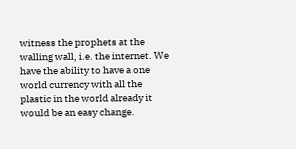witness the prophets at the walling wall, i.e. the internet. We have the ability to have a one world currency with all the plastic in the world already it would be an easy change.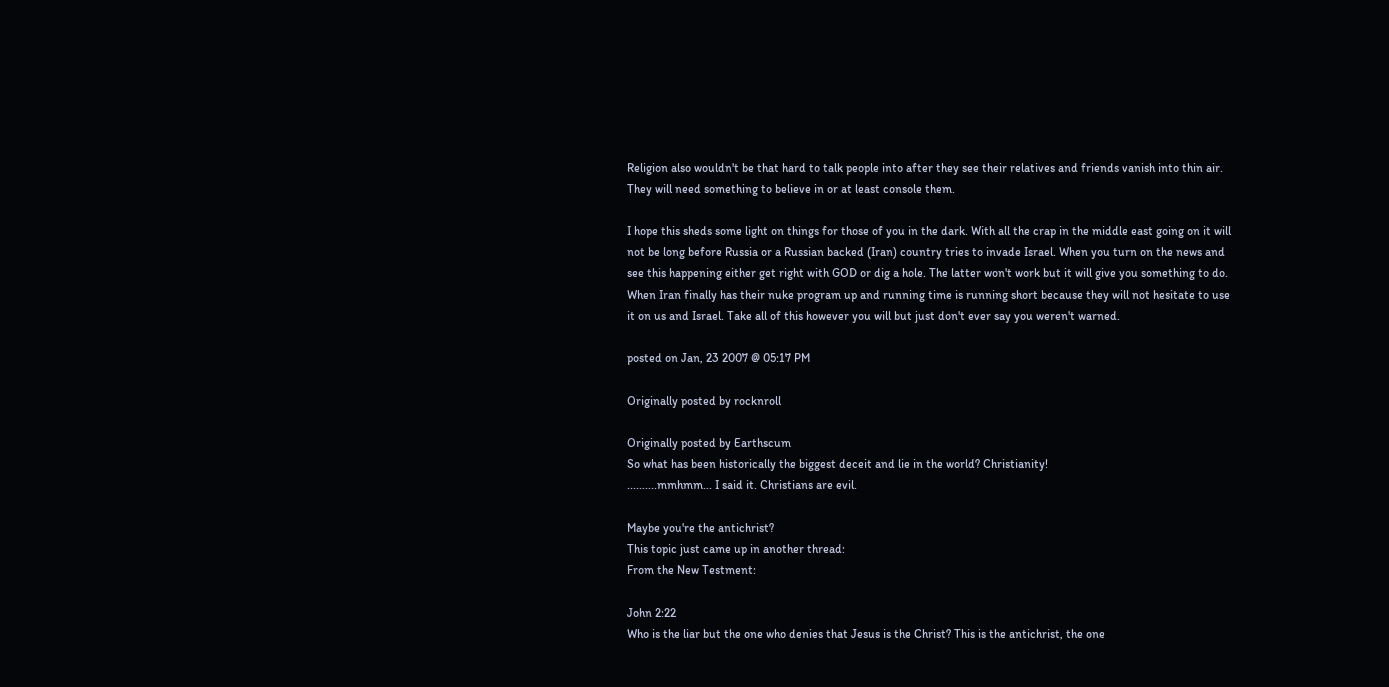Religion also wouldn't be that hard to talk people into after they see their relatives and friends vanish into thin air. They will need something to believe in or at least console them.

I hope this sheds some light on things for those of you in the dark. With all the crap in the middle east going on it will not be long before Russia or a Russian backed (Iran) country tries to invade Israel. When you turn on the news and see this happening either get right with GOD or dig a hole. The latter won't work but it will give you something to do. When Iran finally has their nuke program up and running time is running short because they will not hesitate to use it on us and Israel. Take all of this however you will but just don't ever say you weren't warned.

posted on Jan, 23 2007 @ 05:17 PM

Originally posted by rocknroll

Originally posted by Earthscum
So what has been historically the biggest deceit and lie in the world? Christianity!
..........mmhmm... I said it. Christians are evil.

Maybe you're the antichrist?
This topic just came up in another thread:
From the New Testment:

John 2:22
Who is the liar but the one who denies that Jesus is the Christ? This is the antichrist, the one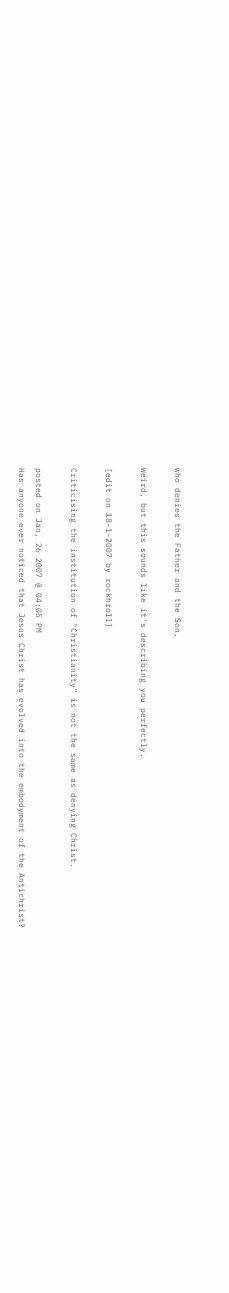who denies the Father and the Son.

Weird, but this sounds like it's describing you perfectly.

[edit on 18-1-2007 by rocknroll]

Criticising the institution of "Christianity" is not the same as denying Christ.

posted on Jan, 26 2007 @ 04:05 PM
Has anyone ever noticed that Jesus Christ has evolved into the embodyment of the Antichrist?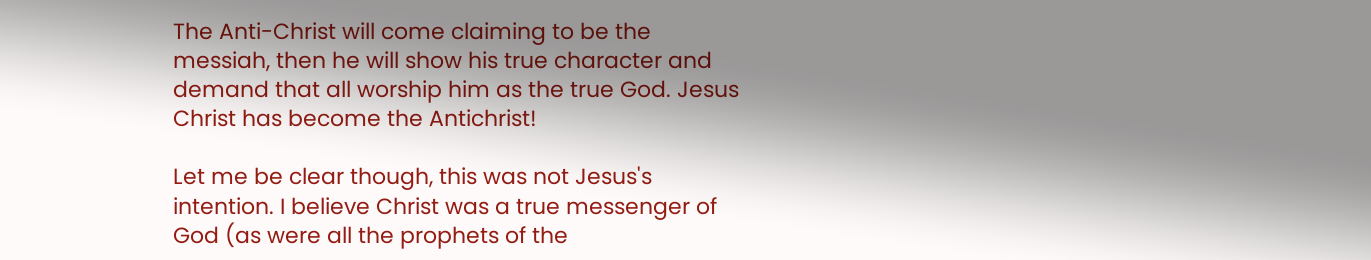The Anti-Christ will come claiming to be the messiah, then he will show his true character and demand that all worship him as the true God. Jesus Christ has become the Antichrist!

Let me be clear though, this was not Jesus's intention. I believe Christ was a true messenger of God (as were all the prophets of the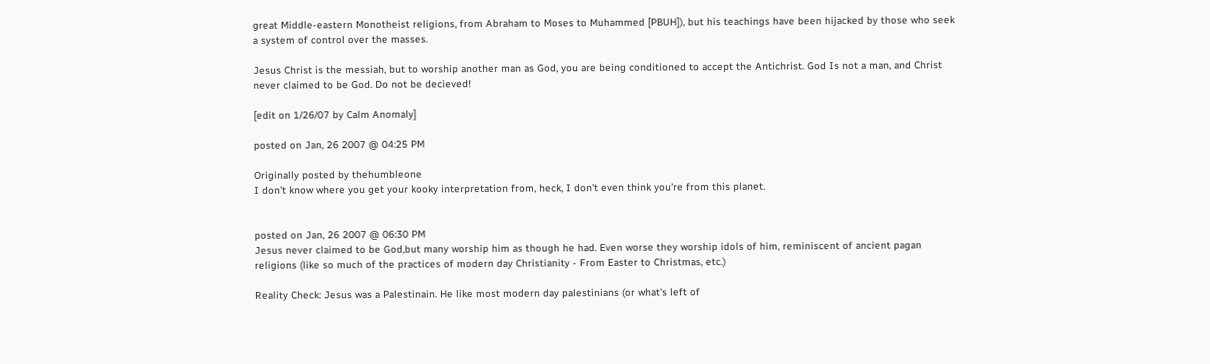great Middle-eastern Monotheist religions, from Abraham to Moses to Muhammed [PBUH]), but his teachings have been hijacked by those who seek a system of control over the masses.

Jesus Christ is the messiah, but to worship another man as God, you are being conditioned to accept the Antichrist. God Is not a man, and Christ never claimed to be God. Do not be decieved!

[edit on 1/26/07 by Calm Anomaly]

posted on Jan, 26 2007 @ 04:25 PM

Originally posted by thehumbleone
I don't know where you get your kooky interpretation from, heck, I don't even think you're from this planet.


posted on Jan, 26 2007 @ 06:30 PM
Jesus never claimed to be God,but many worship him as though he had. Even worse they worship idols of him, reminiscent of ancient pagan religions (like so much of the practices of modern day Christianity - From Easter to Christmas, etc.)

Reality Check: Jesus was a Palestinain. He like most modern day palestinians (or what's left of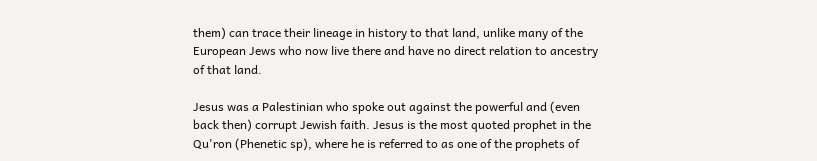them) can trace their lineage in history to that land, unlike many of the European Jews who now live there and have no direct relation to ancestry of that land.

Jesus was a Palestinian who spoke out against the powerful and (even back then) corrupt Jewish faith. Jesus is the most quoted prophet in the Qu'ron (Phenetic sp), where he is referred to as one of the prophets of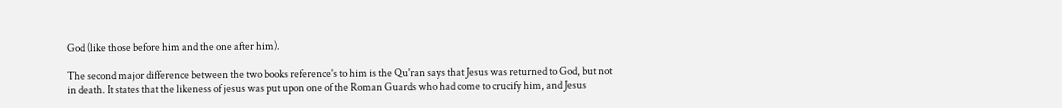God (like those before him and the one after him).

The second major difference between the two books reference's to him is the Qu'ran says that Jesus was returned to God, but not in death. It states that the likeness of jesus was put upon one of the Roman Guards who had come to crucify him, and Jesus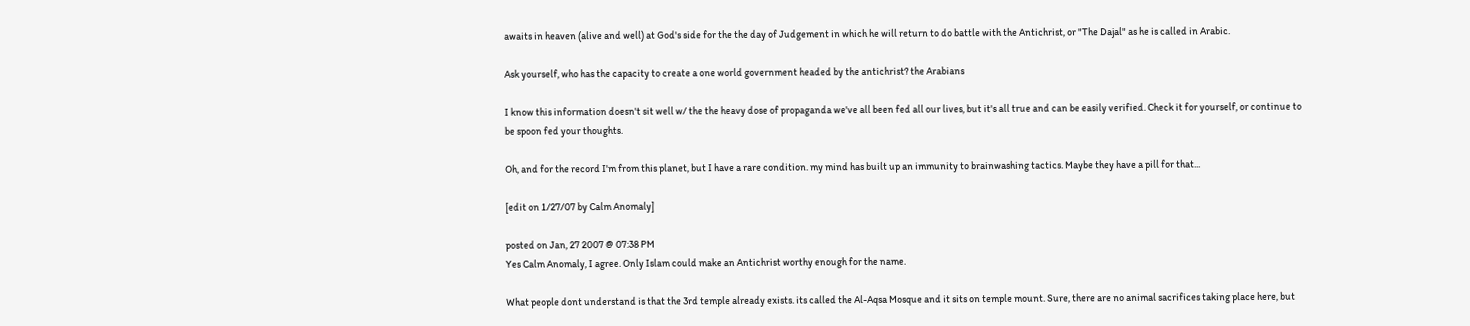awaits in heaven (alive and well) at God's side for the the day of Judgement in which he will return to do battle with the Antichrist, or "The Dajal" as he is called in Arabic.

Ask yourself, who has the capacity to create a one world government headed by the antichrist? the Arabians

I know this information doesn't sit well w/ the the heavy dose of propaganda we've all been fed all our lives, but it's all true and can be easily verified. Check it for yourself, or continue to be spoon fed your thoughts.

Oh, and for the record I'm from this planet, but I have a rare condition. my mind has built up an immunity to brainwashing tactics. Maybe they have a pill for that...

[edit on 1/27/07 by Calm Anomaly]

posted on Jan, 27 2007 @ 07:38 PM
Yes Calm Anomaly, I agree. Only Islam could make an Antichrist worthy enough for the name.

What people dont understand is that the 3rd temple already exists. its called the Al-Aqsa Mosque and it sits on temple mount. Sure, there are no animal sacrifices taking place here, but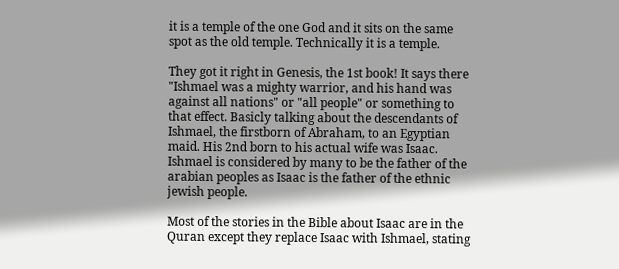it is a temple of the one God and it sits on the same spot as the old temple. Technically it is a temple.

They got it right in Genesis, the 1st book! It says there "Ishmael was a mighty warrior, and his hand was against all nations" or "all people" or something to that effect. Basicly talking about the descendants of Ishmael, the firstborn of Abraham, to an Egyptian maid. His 2nd born to his actual wife was Isaac. Ishmael is considered by many to be the father of the arabian peoples as Isaac is the father of the ethnic jewish people.

Most of the stories in the Bible about Isaac are in the Quran except they replace Isaac with Ishmael, stating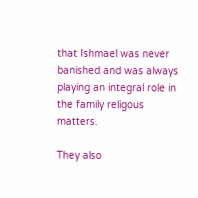that Ishmael was never banished and was always playing an integral role in the family religous matters.

They also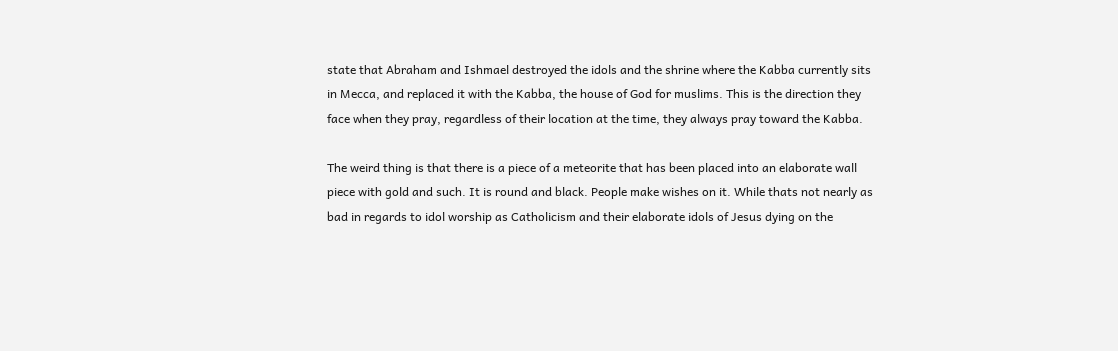state that Abraham and Ishmael destroyed the idols and the shrine where the Kabba currently sits in Mecca, and replaced it with the Kabba, the house of God for muslims. This is the direction they face when they pray, regardless of their location at the time, they always pray toward the Kabba.

The weird thing is that there is a piece of a meteorite that has been placed into an elaborate wall piece with gold and such. It is round and black. People make wishes on it. While thats not nearly as bad in regards to idol worship as Catholicism and their elaborate idols of Jesus dying on the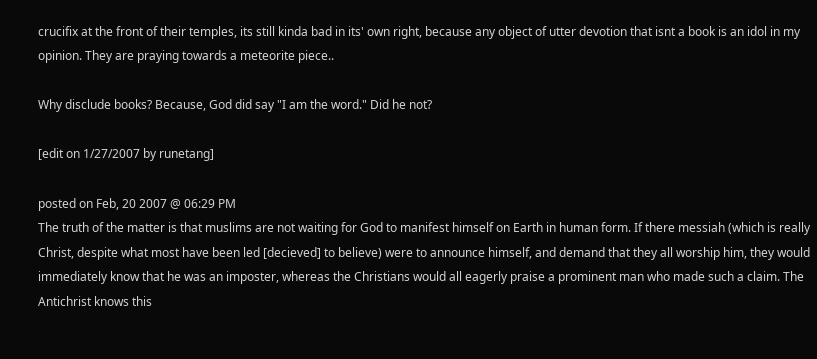crucifix at the front of their temples, its still kinda bad in its' own right, because any object of utter devotion that isnt a book is an idol in my opinion. They are praying towards a meteorite piece..

Why disclude books? Because, God did say "I am the word." Did he not?

[edit on 1/27/2007 by runetang]

posted on Feb, 20 2007 @ 06:29 PM
The truth of the matter is that muslims are not waiting for God to manifest himself on Earth in human form. If there messiah (which is really Christ, despite what most have been led [decieved] to believe) were to announce himself, and demand that they all worship him, they would immediately know that he was an imposter, whereas the Christians would all eagerly praise a prominent man who made such a claim. The Antichrist knows this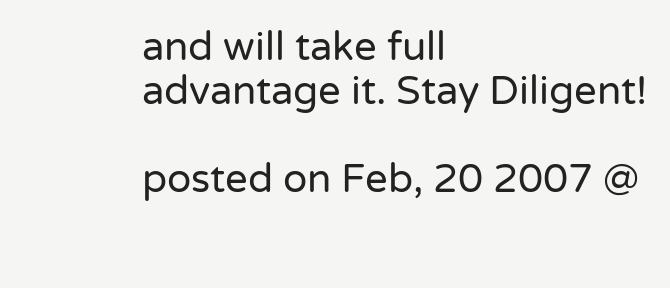and will take full advantage it. Stay Diligent!

posted on Feb, 20 2007 @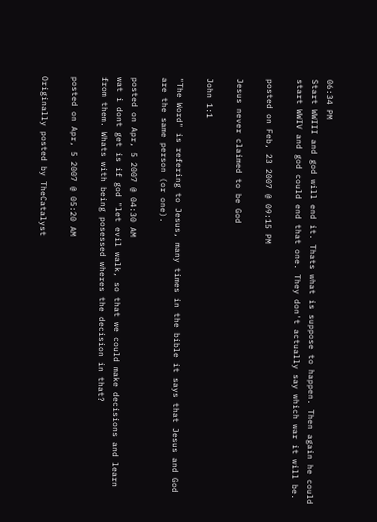06:34 PM
Start WWIII and god will end it. Thats what is suppose to happen. Then again he could start WWIV and god could end that one. They don't actually say which war it will be.

posted on Feb, 23 2007 @ 09:15 PM

Jesus never claimed to be God

John 1:1

"The Word" is refering to Jesus, many times in the bible it says that Jesus and God are the same person (or one).

posted on Apr, 5 2007 @ 04:30 AM
wat i dont get is if god "let evil walk, so that we could make decisions and learn from them. Whats with being posessed wheres the decision in that?

posted on Apr, 5 2007 @ 05:20 AM

Originally posted by TheCatalyst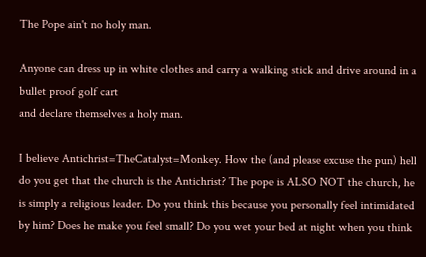The Pope ain't no holy man.

Anyone can dress up in white clothes and carry a walking stick and drive around in a bullet proof golf cart
and declare themselves a holy man.

I believe Antichrist=TheCatalyst=Monkey. How the (and please excuse the pun) hell do you get that the church is the Antichrist? The pope is ALSO NOT the church, he is simply a religious leader. Do you think this because you personally feel intimidated by him? Does he make you feel small? Do you wet your bed at night when you think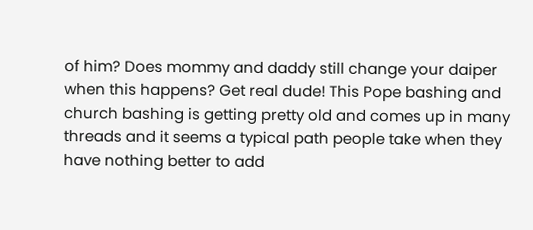of him? Does mommy and daddy still change your daiper when this happens? Get real dude! This Pope bashing and church bashing is getting pretty old and comes up in many threads and it seems a typical path people take when they have nothing better to add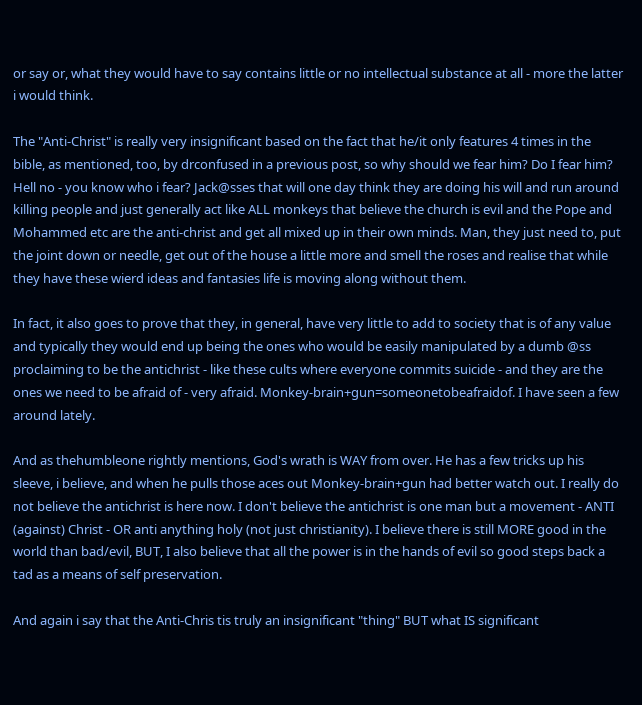or say or, what they would have to say contains little or no intellectual substance at all - more the latter i would think.

The "Anti-Christ" is really very insignificant based on the fact that he/it only features 4 times in the bible, as mentioned, too, by drconfused in a previous post, so why should we fear him? Do I fear him? Hell no - you know who i fear? Jack@sses that will one day think they are doing his will and run around killing people and just generally act like ALL monkeys that believe the church is evil and the Pope and Mohammed etc are the anti-christ and get all mixed up in their own minds. Man, they just need to, put the joint down or needle, get out of the house a little more and smell the roses and realise that while they have these wierd ideas and fantasies life is moving along without them.

In fact, it also goes to prove that they, in general, have very little to add to society that is of any value and typically they would end up being the ones who would be easily manipulated by a dumb @ss proclaiming to be the antichrist - like these cults where everyone commits suicide - and they are the ones we need to be afraid of - very afraid. Monkey-brain+gun=someonetobeafraidof. I have seen a few around lately.

And as thehumbleone rightly mentions, God's wrath is WAY from over. He has a few tricks up his sleeve, i believe, and when he pulls those aces out Monkey-brain+gun had better watch out. I really do not believe the antichrist is here now. I don't believe the antichrist is one man but a movement - ANTI (against) Christ - OR anti anything holy (not just christianity). I believe there is still MORE good in the world than bad/evil, BUT, I also believe that all the power is in the hands of evil so good steps back a tad as a means of self preservation.

And again i say that the Anti-Chris tis truly an insignificant "thing" BUT what IS significant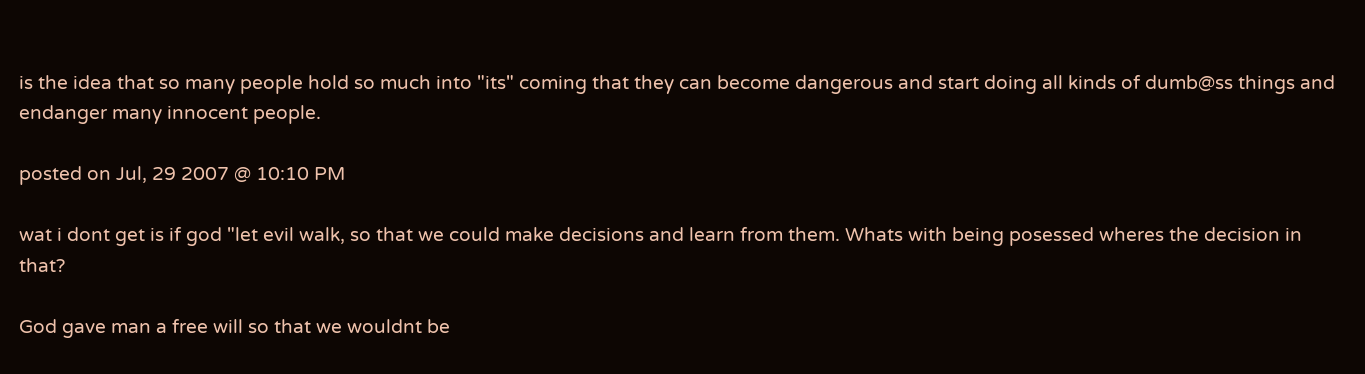is the idea that so many people hold so much into "its" coming that they can become dangerous and start doing all kinds of dumb@ss things and endanger many innocent people.

posted on Jul, 29 2007 @ 10:10 PM

wat i dont get is if god "let evil walk, so that we could make decisions and learn from them. Whats with being posessed wheres the decision in that?

God gave man a free will so that we wouldnt be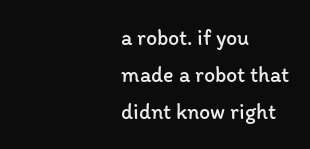a robot. if you made a robot that didnt know right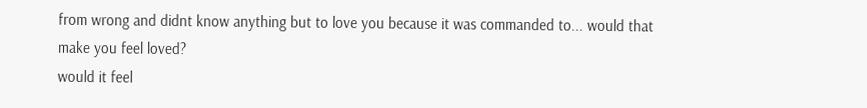from wrong and didnt know anything but to love you because it was commanded to... would that make you feel loved?
would it feel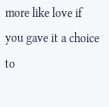more like love if you gave it a choice to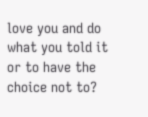love you and do what you told it or to have the choice not to?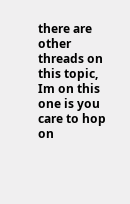there are other threads on this topic, Im on this one is you care to hop on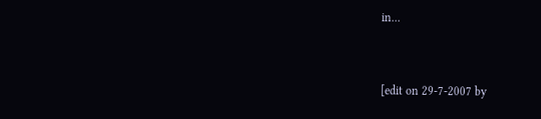in...


[edit on 29-7-2007 by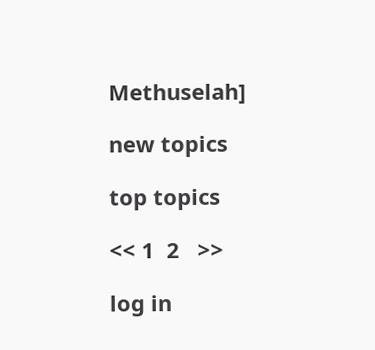Methuselah]

new topics

top topics

<< 1  2   >>

log in